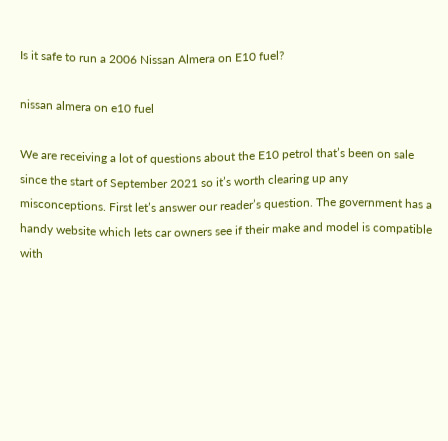Is it safe to run a 2006 Nissan Almera on E10 fuel?

nissan almera on e10 fuel

We are receiving a lot of questions about the E10 petrol that’s been on sale since the start of September 2021 so it’s worth clearing up any misconceptions. First let’s answer our reader’s question. The government has a handy website which lets car owners see if their make and model is compatible with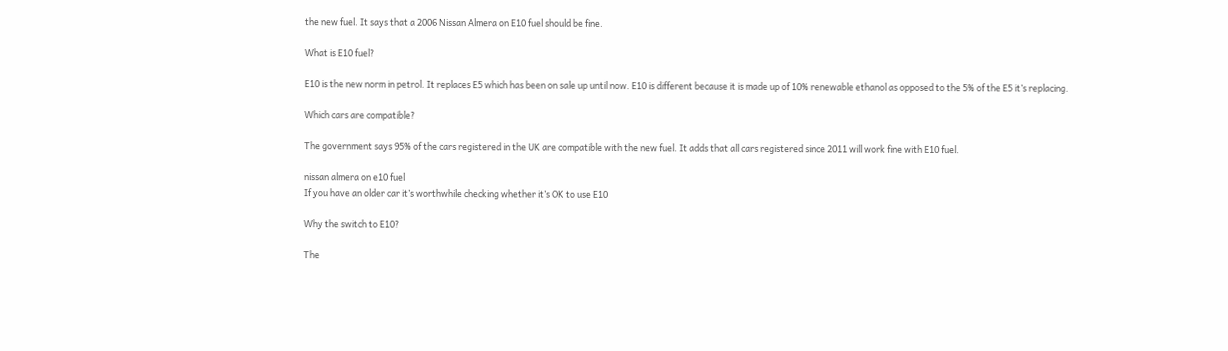the new fuel. It says that a 2006 Nissan Almera on E10 fuel should be fine.

What is E10 fuel?

E10 is the new norm in petrol. It replaces E5 which has been on sale up until now. E10 is different because it is made up of 10% renewable ethanol as opposed to the 5% of the E5 it’s replacing.

Which cars are compatible?

The government says 95% of the cars registered in the UK are compatible with the new fuel. It adds that all cars registered since 2011 will work fine with E10 fuel.

nissan almera on e10 fuel
If you have an older car it’s worthwhile checking whether it’s OK to use E10

Why the switch to E10?

The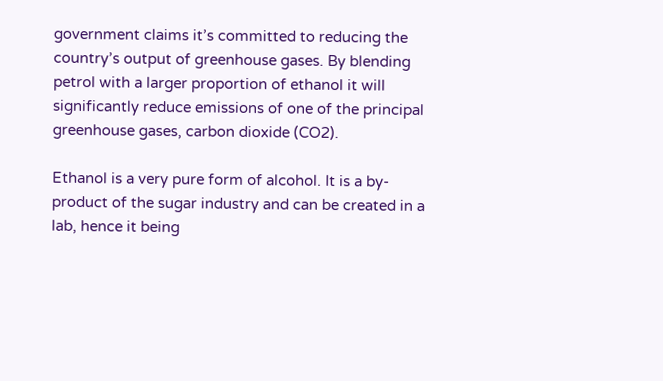government claims it’s committed to reducing the country’s output of greenhouse gases. By blending petrol with a larger proportion of ethanol it will significantly reduce emissions of one of the principal greenhouse gases, carbon dioxide (CO2).

Ethanol is a very pure form of alcohol. It is a by-product of the sugar industry and can be created in a lab, hence it being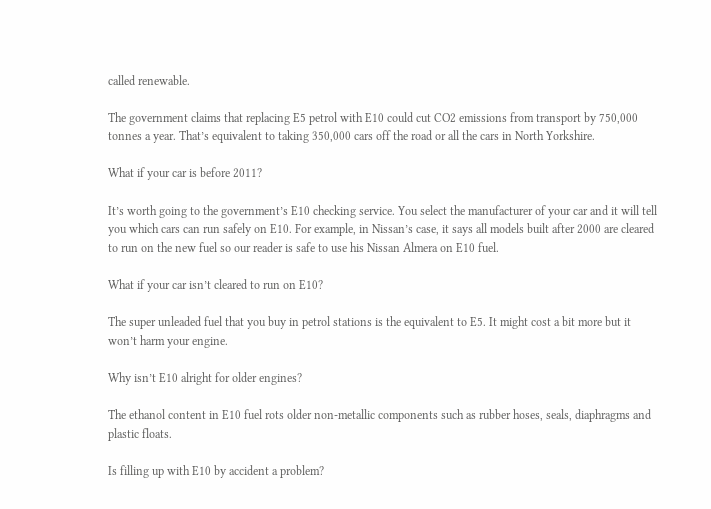called renewable.

The government claims that replacing E5 petrol with E10 could cut CO2 emissions from transport by 750,000 tonnes a year. That’s equivalent to taking 350,000 cars off the road or all the cars in North Yorkshire.

What if your car is before 2011?

It’s worth going to the government’s E10 checking service. You select the manufacturer of your car and it will tell you which cars can run safely on E10. For example, in Nissan’s case, it says all models built after 2000 are cleared to run on the new fuel so our reader is safe to use his Nissan Almera on E10 fuel.

What if your car isn’t cleared to run on E10?

The super unleaded fuel that you buy in petrol stations is the equivalent to E5. It might cost a bit more but it won’t harm your engine.

Why isn’t E10 alright for older engines?

The ethanol content in E10 fuel rots older non-metallic components such as rubber hoses, seals, diaphragms and plastic floats.

Is filling up with E10 by accident a problem?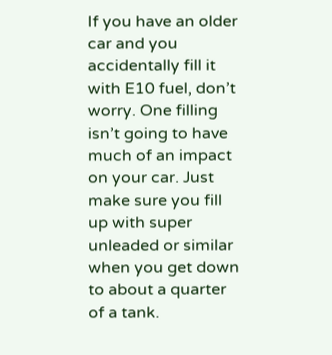If you have an older car and you accidentally fill it with E10 fuel, don’t worry. One filling isn’t going to have much of an impact on your car. Just make sure you fill up with super unleaded or similar when you get down to about a quarter of a tank.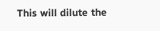This will dilute the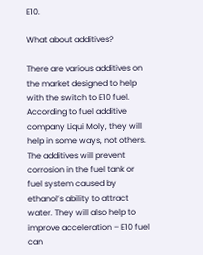E10.

What about additives?

There are various additives on the market designed to help with the switch to E10 fuel. According to fuel additive company Liqui Moly, they will help in some ways, not others. The additives will prevent corrosion in the fuel tank or fuel system caused by ethanol’s ability to attract water. They will also help to improve acceleration – E10 fuel can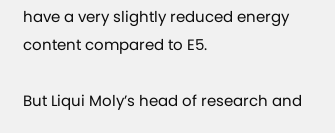have a very slightly reduced energy content compared to E5.

But Liqui Moly’s head of research and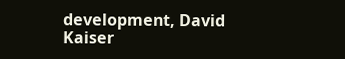development, David Kaiser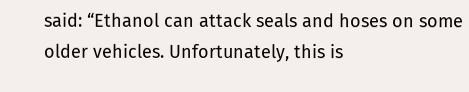said: “Ethanol can attack seals and hoses on some older vehicles. Unfortunately, this is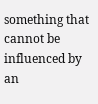something that cannot be influenced by an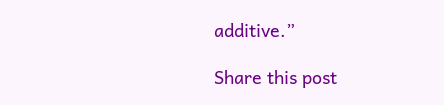additive.”

Share this post